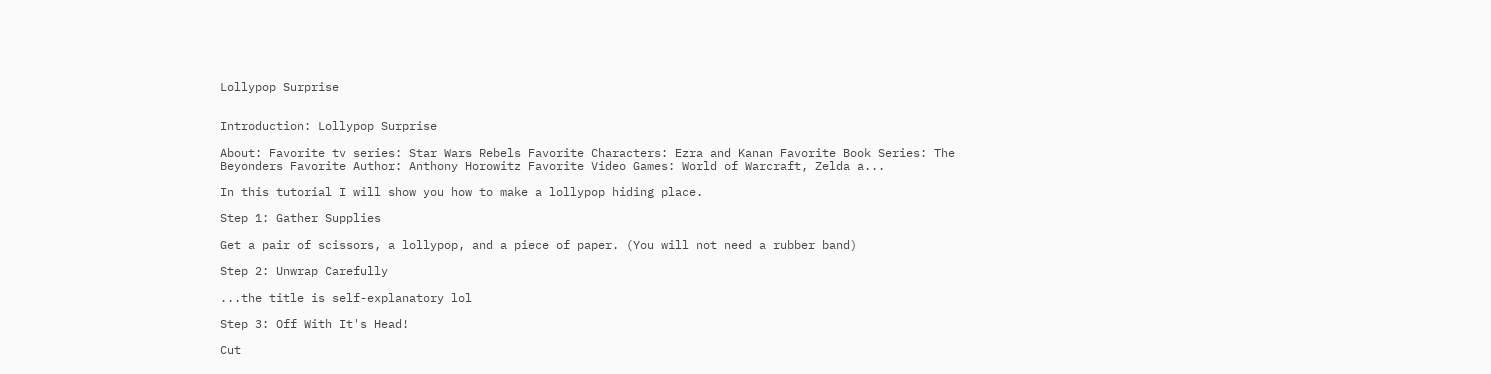Lollypop Surprise


Introduction: Lollypop Surprise

About: Favorite tv series: Star Wars Rebels Favorite Characters: Ezra and Kanan Favorite Book Series: The Beyonders Favorite Author: Anthony Horowitz Favorite Video Games: World of Warcraft, Zelda a...

In this tutorial I will show you how to make a lollypop hiding place.

Step 1: Gather Supplies

Get a pair of scissors, a lollypop, and a piece of paper. (You will not need a rubber band)

Step 2: Unwrap Carefully

...the title is self-explanatory lol

Step 3: Off With It's Head!

Cut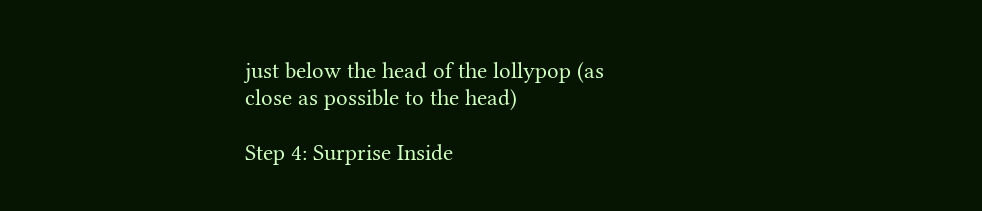just below the head of the lollypop (as close as possible to the head)

Step 4: Surprise Inside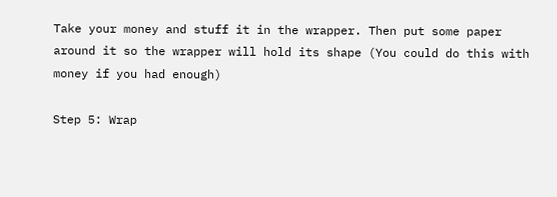Take your money and stuff it in the wrapper. Then put some paper around it so the wrapper will hold its shape (You could do this with money if you had enough)

Step 5: Wrap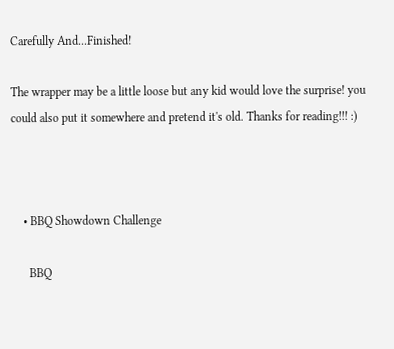Carefully And...Finished!

The wrapper may be a little loose but any kid would love the surprise! you could also put it somewhere and pretend it's old. Thanks for reading!!! :)



    • BBQ Showdown Challenge

      BBQ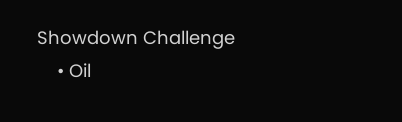Showdown Challenge
    • Oil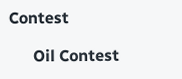Contest

      Oil Contest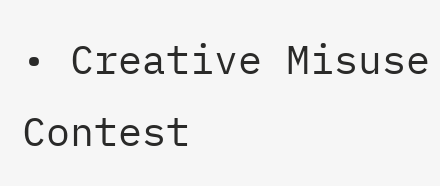• Creative Misuse Contest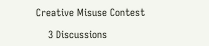Creative Misuse Contest

    3 Discussions